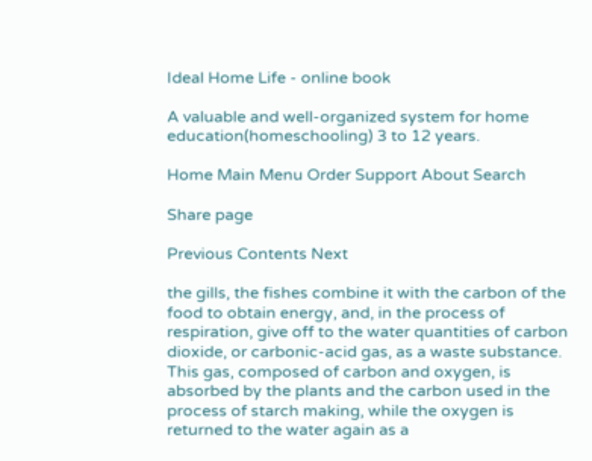Ideal Home Life - online book

A valuable and well-organized system for home education(homeschooling) 3 to 12 years.

Home Main Menu Order Support About Search

Share page

Previous Contents Next

the gills, the fishes combine it with the carbon of the food to obtain energy, and, in the process of respiration, give off to the water quantities of carbon dioxide, or carbonic-acid gas, as a waste substance. This gas, composed of carbon and oxygen, is absorbed by the plants and the carbon used in the process of starch making, while the oxygen is returned to the water again as a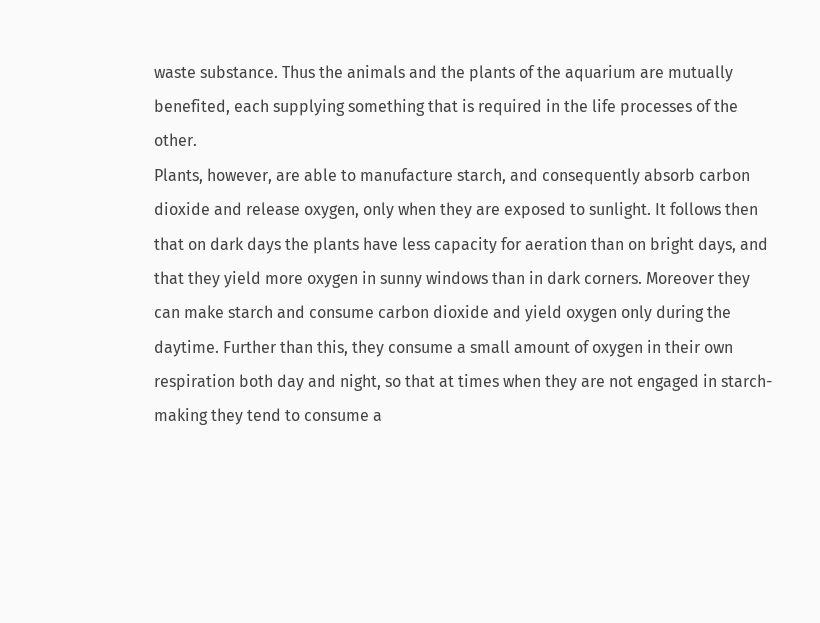waste substance. Thus the animals and the plants of the aquarium are mutually benefited, each supplying something that is required in the life processes of the other.
Plants, however, are able to manufacture starch, and consequently absorb carbon dioxide and release oxygen, only when they are exposed to sunlight. It follows then that on dark days the plants have less capacity for aeration than on bright days, and that they yield more oxygen in sunny windows than in dark corners. Moreover they can make starch and consume carbon dioxide and yield oxygen only during the daytime. Further than this, they consume a small amount of oxygen in their own respiration both day and night, so that at times when they are not engaged in starch-making they tend to consume a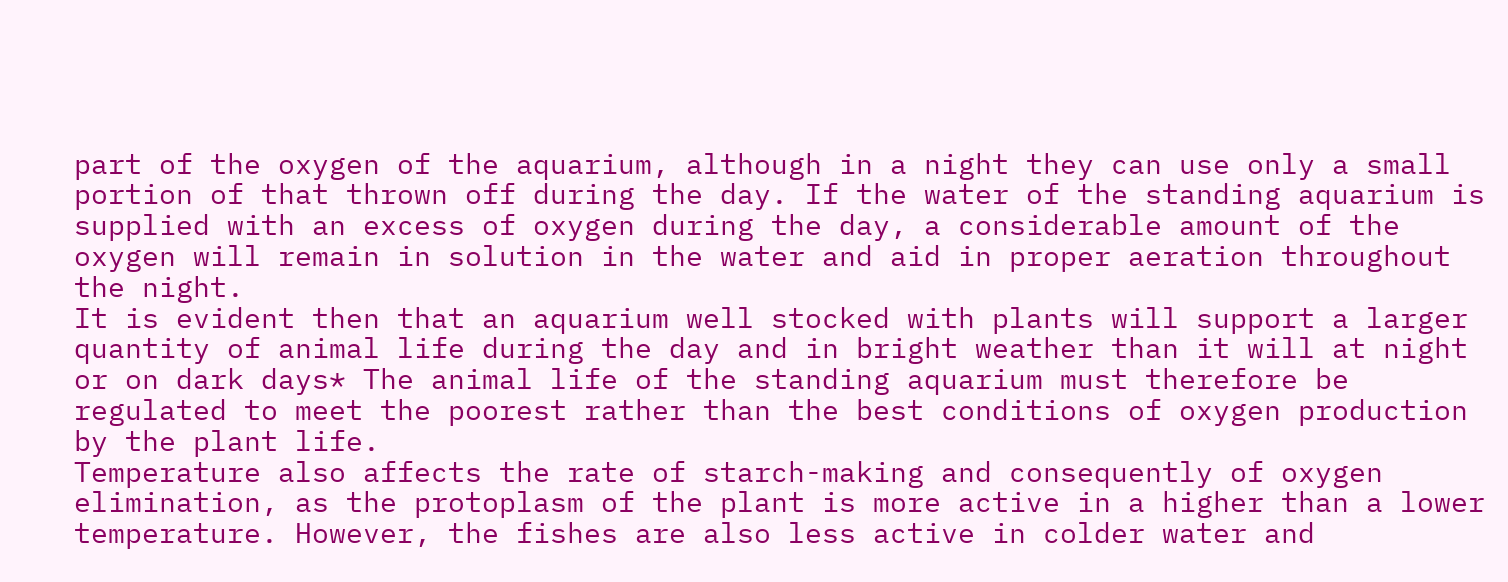part of the oxygen of the aquarium, although in a night they can use only a small portion of that thrown off during the day. If the water of the standing aquarium is supplied with an excess of oxygen during the day, a considerable amount of the oxygen will remain in solution in the water and aid in proper aeration throughout the night.
It is evident then that an aquarium well stocked with plants will support a larger quantity of animal life during the day and in bright weather than it will at night or on dark days* The animal life of the standing aquarium must therefore be regulated to meet the poorest rather than the best conditions of oxygen production by the plant life.
Temperature also affects the rate of starch-making and consequently of oxygen elimination, as the protoplasm of the plant is more active in a higher than a lower temperature. However, the fishes are also less active in colder water and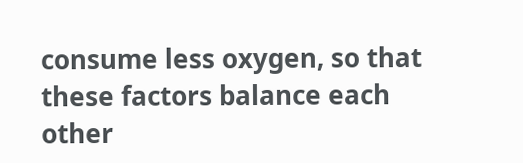consume less oxygen, so that these factors balance each other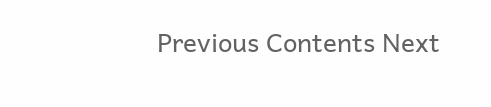Previous Contents Next